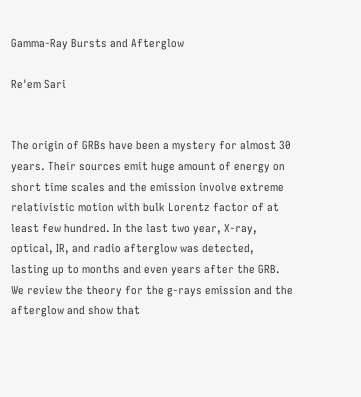Gamma-Ray Bursts and Afterglow

Re'em Sari


The origin of GRBs have been a mystery for almost 30 years. Their sources emit huge amount of energy on short time scales and the emission involve extreme relativistic motion with bulk Lorentz factor of at least few hundred. In the last two year, X-ray, optical, IR, and radio afterglow was detected, lasting up to months and even years after the GRB. We review the theory for the g-rays emission and the afterglow and show that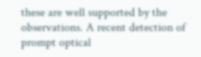these are well supported by the observations. A recent detection of prompt optical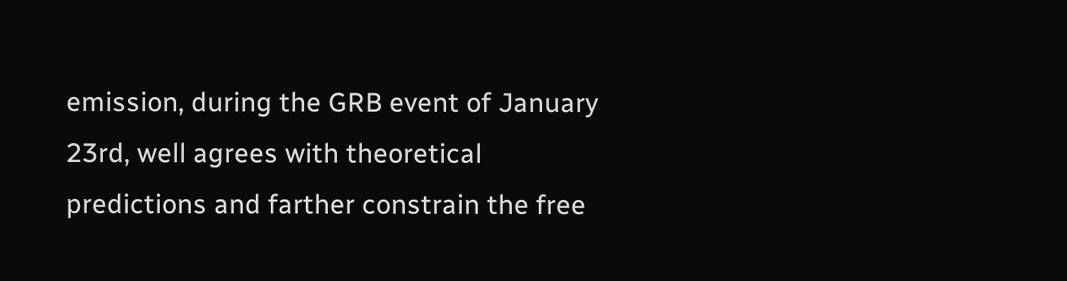emission, during the GRB event of January 23rd, well agrees with theoretical predictions and farther constrain the free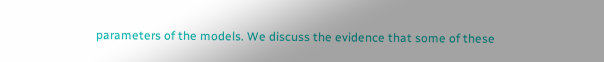parameters of the models. We discuss the evidence that some of these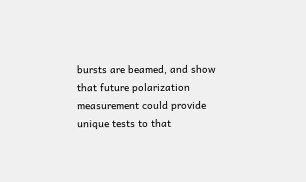bursts are beamed, and show that future polarization measurement could provide unique tests to that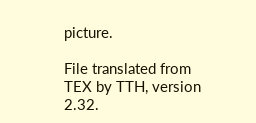picture.

File translated from TEX by TTH, version 2.32.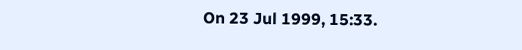On 23 Jul 1999, 15:33.